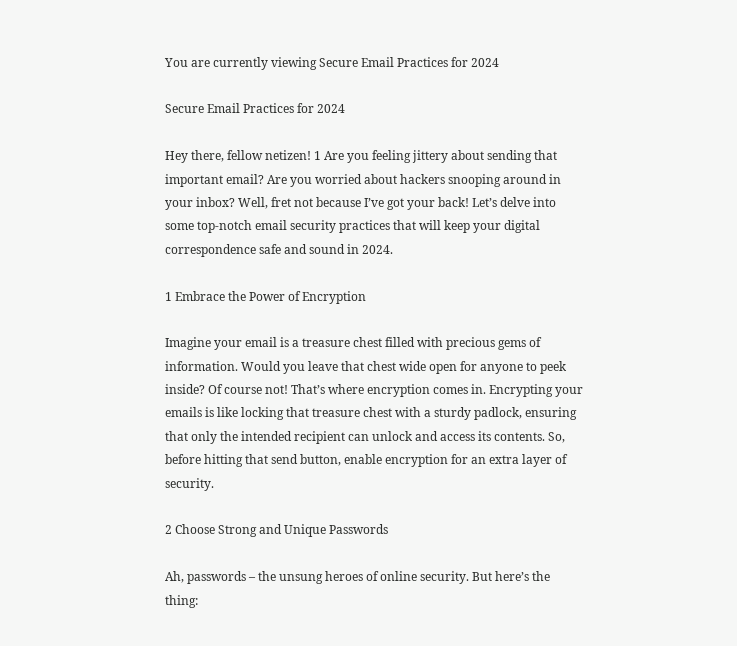You are currently viewing Secure Email Practices for 2024

Secure Email Practices for 2024

Hey there, fellow netizen! 1 Are you feeling jittery about sending that important email? Are you worried about hackers snooping around in your inbox? Well, fret not because I’ve got your back! Let’s delve into some top-notch email security practices that will keep your digital correspondence safe and sound in 2024.

1 Embrace the Power of Encryption

Imagine your email is a treasure chest filled with precious gems of information. Would you leave that chest wide open for anyone to peek inside? Of course not! That’s where encryption comes in. Encrypting your emails is like locking that treasure chest with a sturdy padlock, ensuring that only the intended recipient can unlock and access its contents. So, before hitting that send button, enable encryption for an extra layer of security.

2 Choose Strong and Unique Passwords

Ah, passwords – the unsung heroes of online security. But here’s the thing: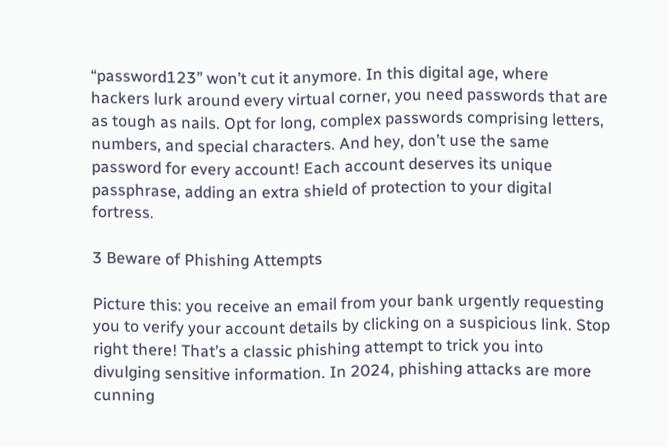“password123” won’t cut it anymore. In this digital age, where hackers lurk around every virtual corner, you need passwords that are as tough as nails. Opt for long, complex passwords comprising letters, numbers, and special characters. And hey, don’t use the same password for every account! Each account deserves its unique passphrase, adding an extra shield of protection to your digital fortress.

3 Beware of Phishing Attempts

Picture this: you receive an email from your bank urgently requesting you to verify your account details by clicking on a suspicious link. Stop right there! That’s a classic phishing attempt to trick you into divulging sensitive information. In 2024, phishing attacks are more cunning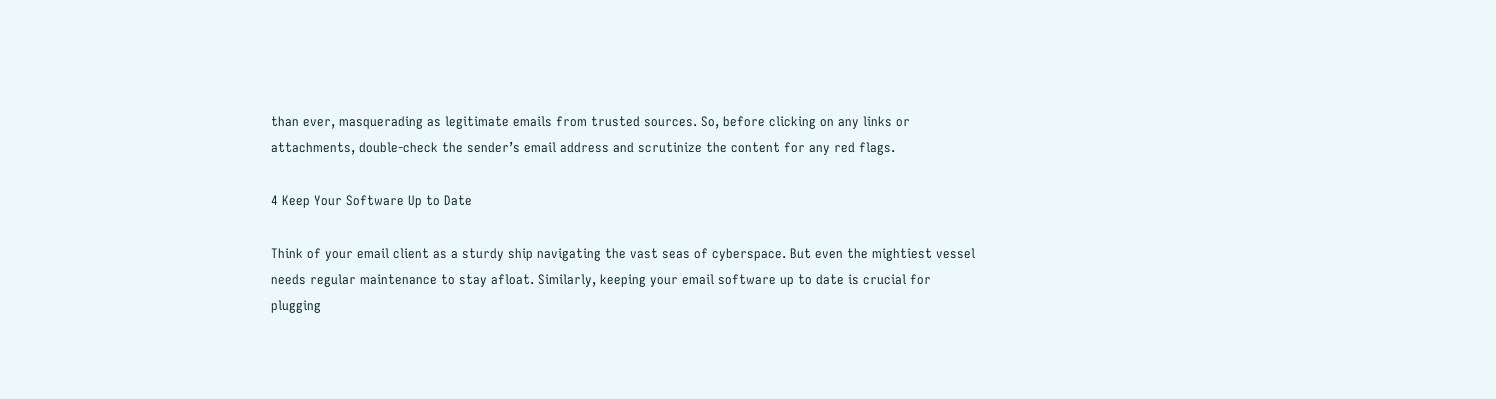than ever, masquerading as legitimate emails from trusted sources. So, before clicking on any links or attachments, double-check the sender’s email address and scrutinize the content for any red flags.

4 Keep Your Software Up to Date

Think of your email client as a sturdy ship navigating the vast seas of cyberspace. But even the mightiest vessel needs regular maintenance to stay afloat. Similarly, keeping your email software up to date is crucial for plugging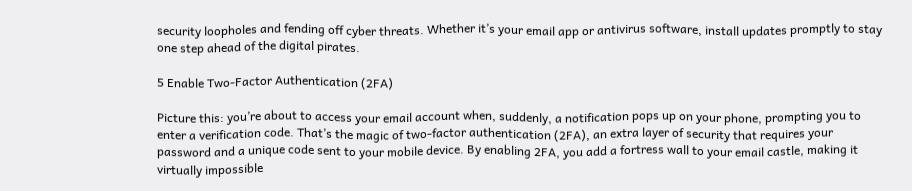security loopholes and fending off cyber threats. Whether it’s your email app or antivirus software, install updates promptly to stay one step ahead of the digital pirates.

5 Enable Two-Factor Authentication (2FA)

Picture this: you’re about to access your email account when, suddenly, a notification pops up on your phone, prompting you to enter a verification code. That’s the magic of two-factor authentication (2FA), an extra layer of security that requires your password and a unique code sent to your mobile device. By enabling 2FA, you add a fortress wall to your email castle, making it virtually impossible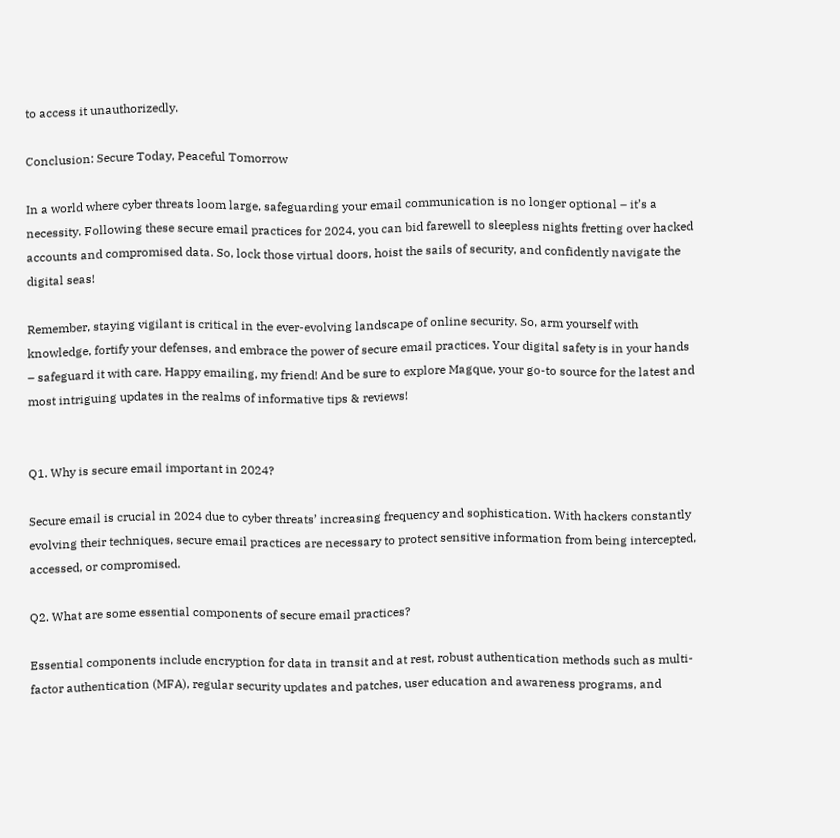to access it unauthorizedly.

Conclusion: Secure Today, Peaceful Tomorrow

In a world where cyber threats loom large, safeguarding your email communication is no longer optional – it’s a necessity. Following these secure email practices for 2024, you can bid farewell to sleepless nights fretting over hacked accounts and compromised data. So, lock those virtual doors, hoist the sails of security, and confidently navigate the digital seas!

Remember, staying vigilant is critical in the ever-evolving landscape of online security. So, arm yourself with knowledge, fortify your defenses, and embrace the power of secure email practices. Your digital safety is in your hands – safeguard it with care. Happy emailing, my friend! And be sure to explore Magque, your go-to source for the latest and most intriguing updates in the realms of informative tips & reviews!


Q1. Why is secure email important in 2024?

Secure email is crucial in 2024 due to cyber threats’ increasing frequency and sophistication. With hackers constantly evolving their techniques, secure email practices are necessary to protect sensitive information from being intercepted, accessed, or compromised.

Q2. What are some essential components of secure email practices?

Essential components include encryption for data in transit and at rest, robust authentication methods such as multi-factor authentication (MFA), regular security updates and patches, user education and awareness programs, and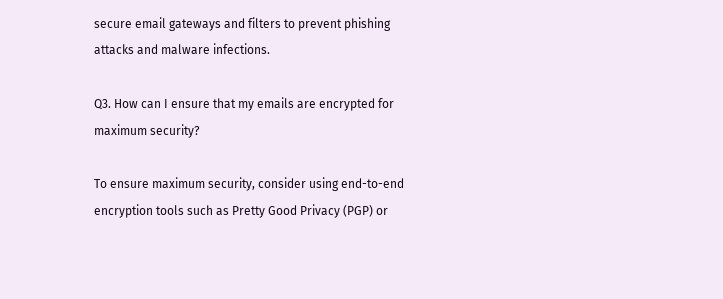secure email gateways and filters to prevent phishing attacks and malware infections.

Q3. How can I ensure that my emails are encrypted for maximum security?

To ensure maximum security, consider using end-to-end encryption tools such as Pretty Good Privacy (PGP) or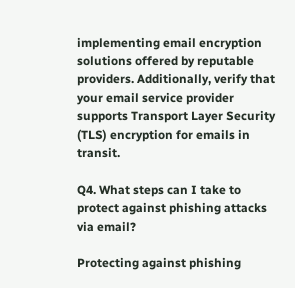implementing email encryption solutions offered by reputable providers. Additionally, verify that your email service provider supports Transport Layer Security (TLS) encryption for emails in transit.

Q4. What steps can I take to protect against phishing attacks via email?

Protecting against phishing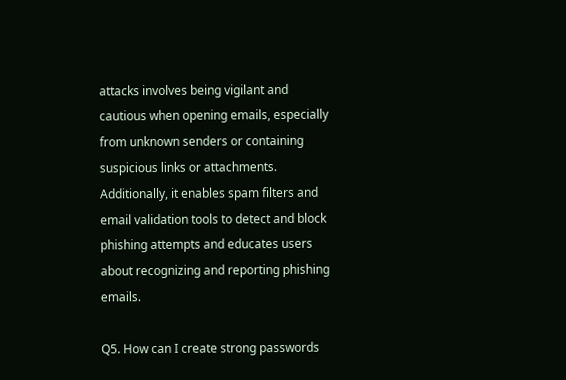attacks involves being vigilant and cautious when opening emails, especially from unknown senders or containing suspicious links or attachments. Additionally, it enables spam filters and email validation tools to detect and block phishing attempts and educates users about recognizing and reporting phishing emails.

Q5. How can I create strong passwords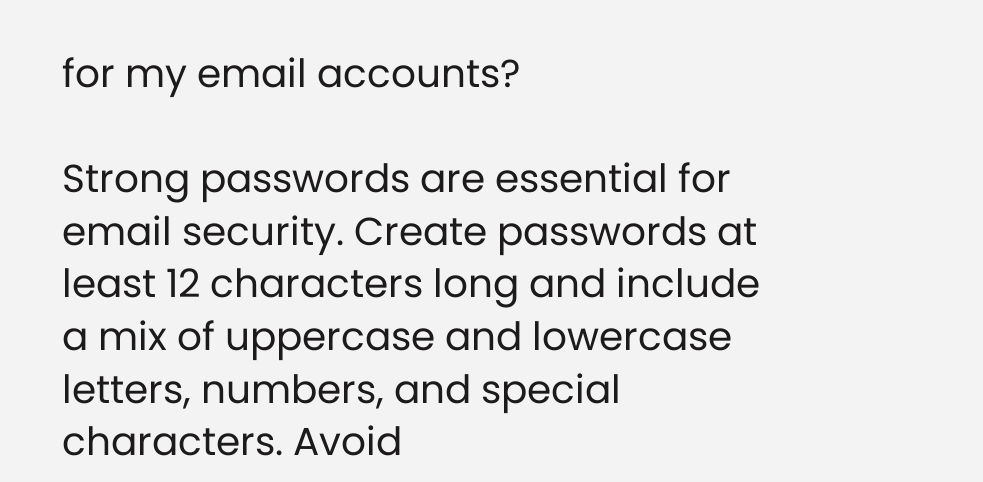for my email accounts?

Strong passwords are essential for email security. Create passwords at least 12 characters long and include a mix of uppercase and lowercase letters, numbers, and special characters. Avoid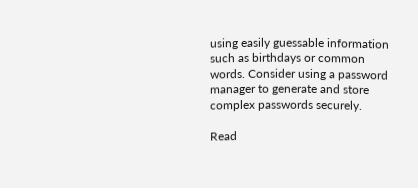using easily guessable information such as birthdays or common words. Consider using a password manager to generate and store complex passwords securely.

Read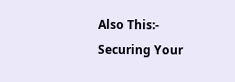Also This:-  Securing Your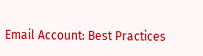Email Account: Best Practices